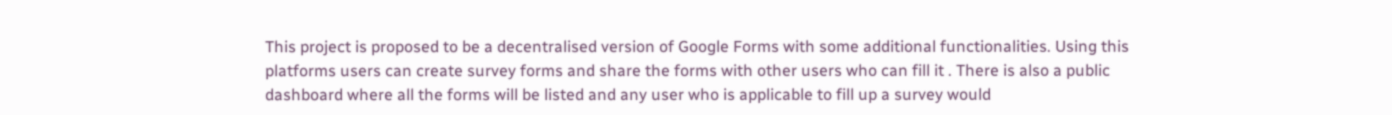This project is proposed to be a decentralised version of Google Forms with some additional functionalities. Using this platforms users can create survey forms and share the forms with other users who can fill it . There is also a public dashboard where all the forms will be listed and any user who is applicable to fill up a survey would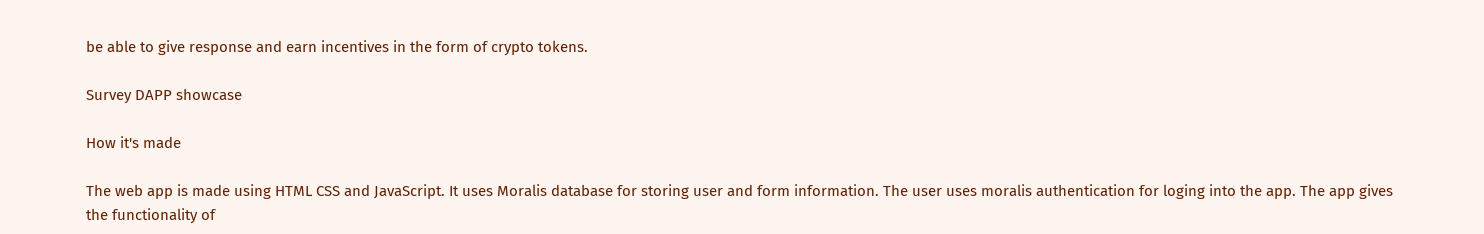be able to give response and earn incentives in the form of crypto tokens.

Survey DAPP showcase

How it's made

The web app is made using HTML CSS and JavaScript. It uses Moralis database for storing user and form information. The user uses moralis authentication for loging into the app. The app gives the functionality of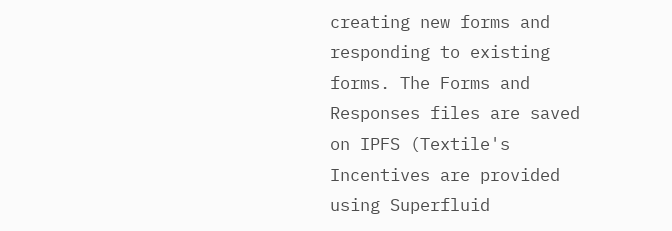creating new forms and responding to existing forms. The Forms and Responses files are saved on IPFS (Textile's Incentives are provided using Superfluid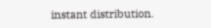instant distribution.